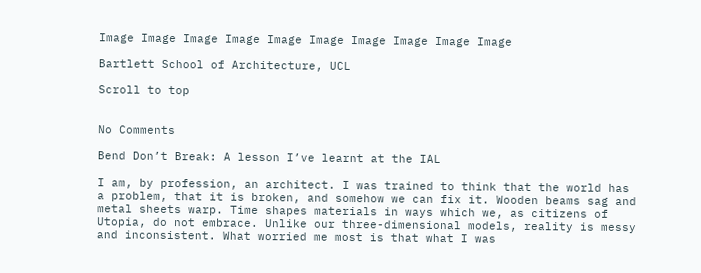Image Image Image Image Image Image Image Image Image Image

Bartlett School of Architecture, UCL

Scroll to top


No Comments

Bend Don’t Break: A lesson I’ve learnt at the IAL

I am, by profession, an architect. I was trained to think that the world has a problem, that it is broken, and somehow we can fix it. Wooden beams sag and metal sheets warp. Time shapes materials in ways which we, as citizens of Utopia, do not embrace. Unlike our three-dimensional models, reality is messy and inconsistent. What worried me most is that what I was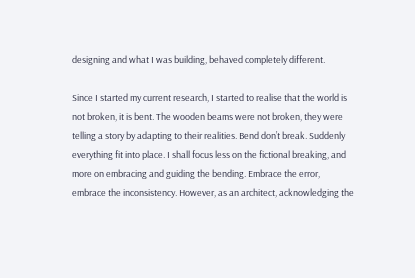designing and what I was building, behaved completely different.

Since I started my current research, I started to realise that the world is not broken, it is bent. The wooden beams were not broken, they were telling a story by adapting to their realities. Bend don’t break. Suddenly everything fit into place. I shall focus less on the fictional breaking, and more on embracing and guiding the bending. Embrace the error, embrace the inconsistency. However, as an architect, acknowledging the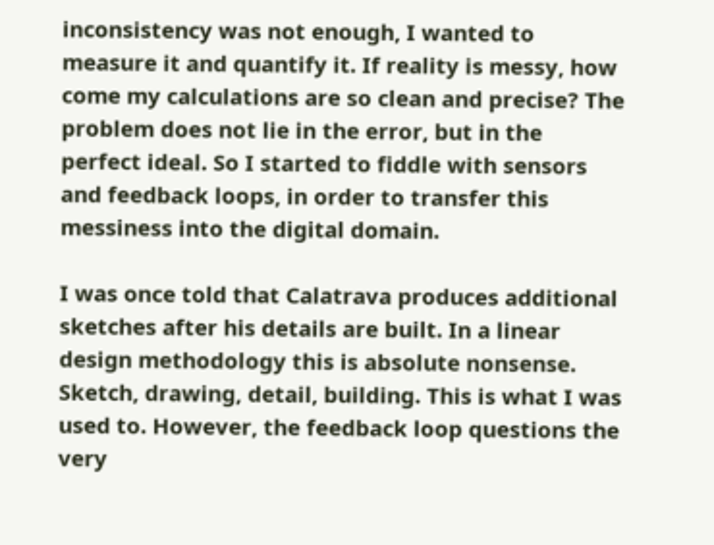inconsistency was not enough, I wanted to measure it and quantify it. If reality is messy, how come my calculations are so clean and precise? The problem does not lie in the error, but in the perfect ideal. So I started to fiddle with sensors and feedback loops, in order to transfer this messiness into the digital domain.

I was once told that Calatrava produces additional sketches after his details are built. In a linear design methodology this is absolute nonsense. Sketch, drawing, detail, building. This is what I was used to. However, the feedback loop questions the very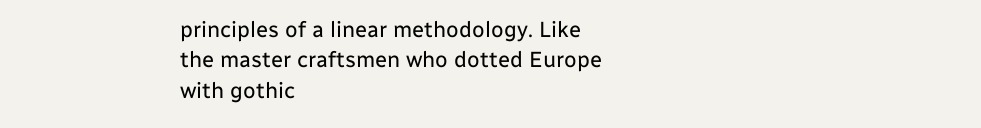principles of a linear methodology. Like the master craftsmen who dotted Europe with gothic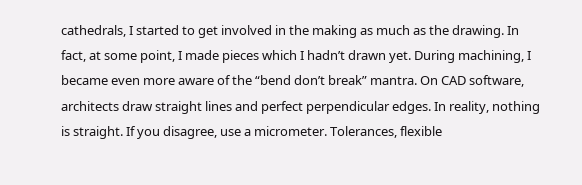cathedrals, I started to get involved in the making as much as the drawing. In fact, at some point, I made pieces which I hadn’t drawn yet. During machining, I became even more aware of the “bend don’t break” mantra. On CAD software, architects draw straight lines and perfect perpendicular edges. In reality, nothing is straight. If you disagree, use a micrometer. Tolerances, flexible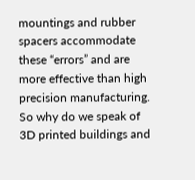mountings and rubber spacers accommodate these “errors” and are more effective than high precision manufacturing. So why do we speak of 3D printed buildings and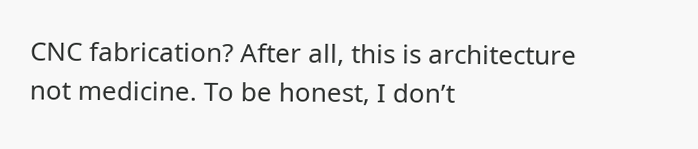CNC fabrication? After all, this is architecture not medicine. To be honest, I don’t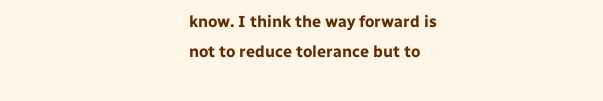know. I think the way forward is not to reduce tolerance but to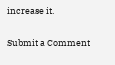increase it.

Submit a Comment